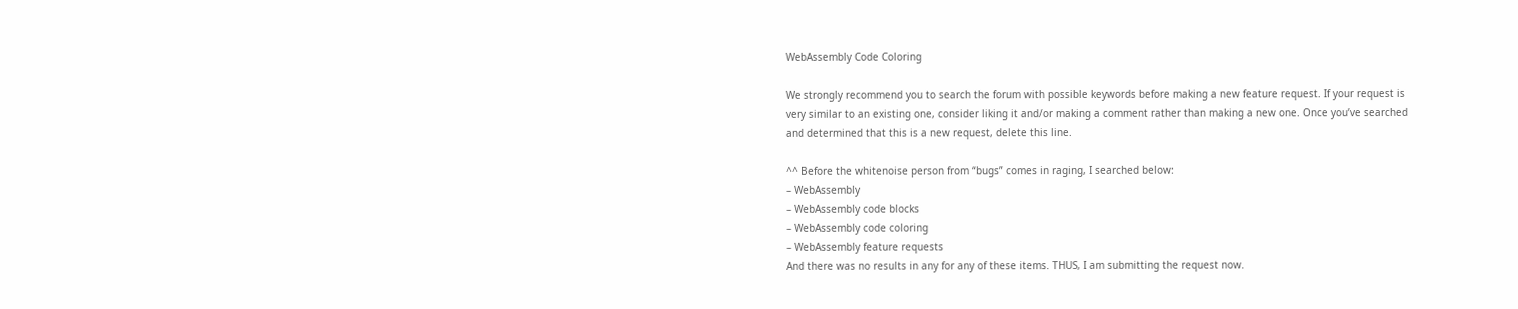WebAssembly Code Coloring

We strongly recommend you to search the forum with possible keywords before making a new feature request. If your request is very similar to an existing one, consider liking it and/or making a comment rather than making a new one. Once you’ve searched and determined that this is a new request, delete this line.

^^ Before the whitenoise person from “bugs” comes in raging, I searched below:
– WebAssembly
– WebAssembly code blocks
– WebAssembly code coloring
– WebAssembly feature requests
And there was no results in any for any of these items. THUS, I am submitting the request now.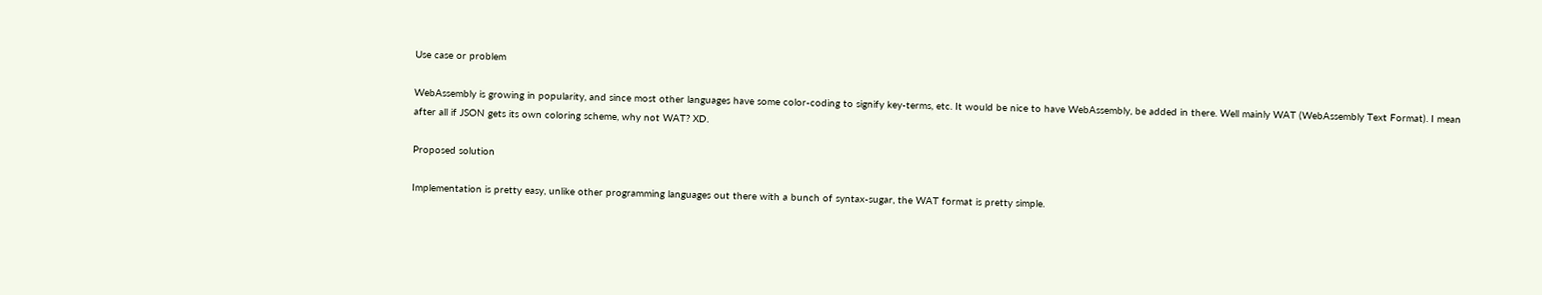Use case or problem

WebAssembly is growing in popularity, and since most other languages have some color-coding to signify key-terms, etc. It would be nice to have WebAssembly, be added in there. Well mainly WAT (WebAssembly Text Format). I mean after all if JSON gets its own coloring scheme, why not WAT? XD.

Proposed solution

Implementation is pretty easy, unlike other programming languages out there with a bunch of syntax-sugar, the WAT format is pretty simple.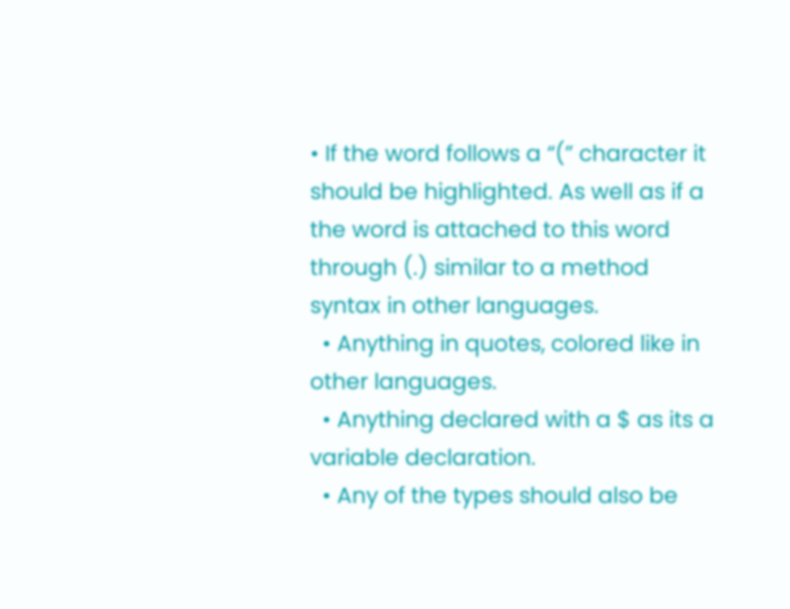• If the word follows a “(” character it should be highlighted. As well as if a the word is attached to this word through (.) similar to a method syntax in other languages.
  • Anything in quotes, colored like in other languages.
  • Anything declared with a $ as its a variable declaration.
  • Any of the types should also be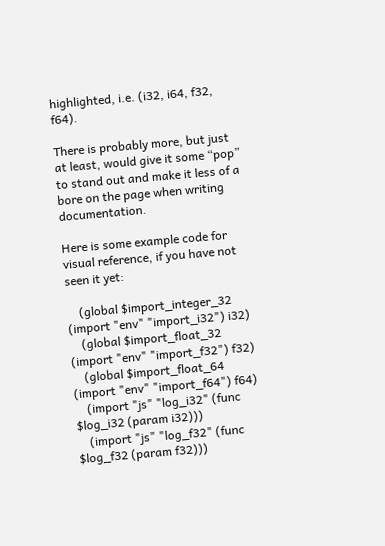highlighted, i.e. (i32, i64, f32, f64).

There is probably more, but just at least, would give it some “pop” to stand out and make it less of a bore on the page when writing documentation.

Here is some example code for visual reference, if you have not seen it yet:

    (global $import_integer_32 (import "env" "import_i32") i32)
    (global $import_float_32 (import "env" "import_f32") f32)
    (global $import_float_64 (import "env" "import_f64") f64)
    (import "js" "log_i32" (func $log_i32 (param i32)))
    (import "js" "log_f32" (func $log_f32 (param f32)))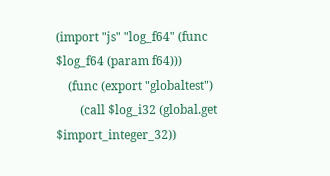(import "js" "log_f64" (func $log_f64 (param f64)))
    (func (export "globaltest")
        (call $log_i32 (global.get $import_integer_32))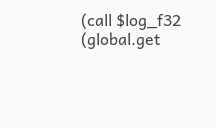(call $log_f32 (global.get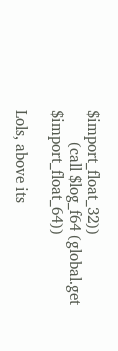$import_float_32))
        (call $log_f64 (global.get $import_float_64))

Lols, above its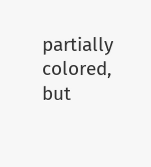partially colored, but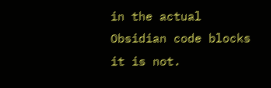in the actual Obsidian code blocks it is not.